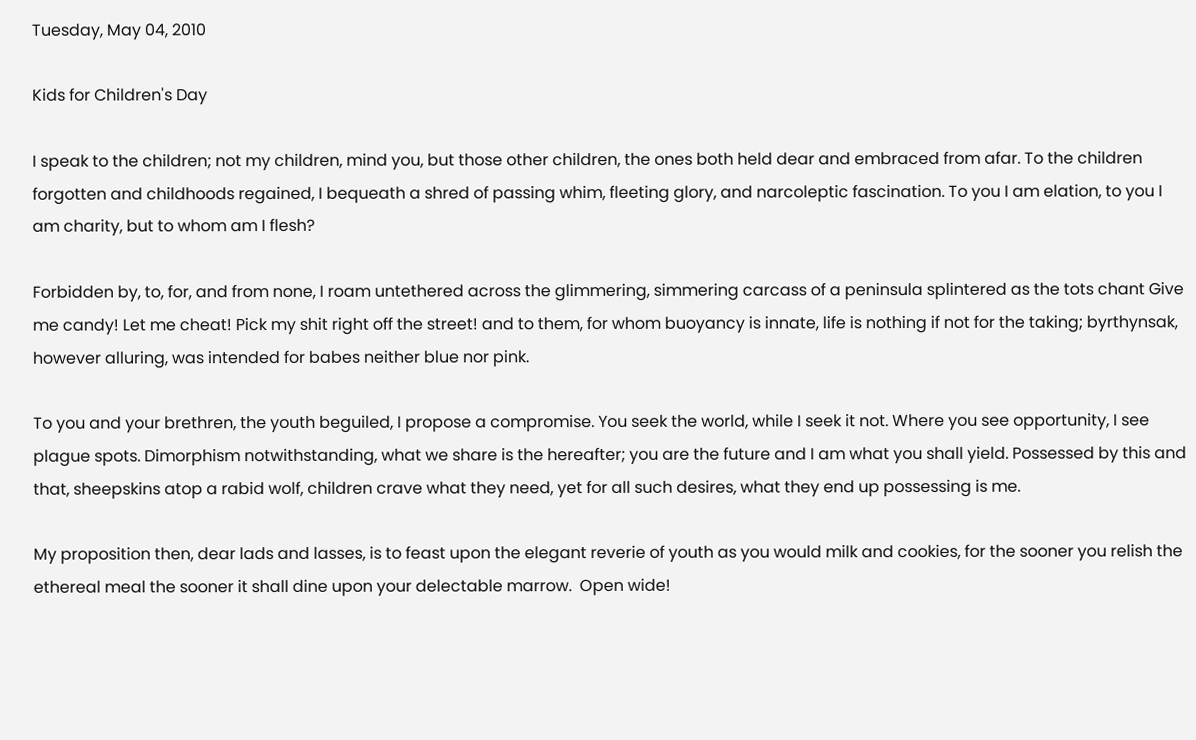Tuesday, May 04, 2010

Kids for Children's Day

I speak to the children; not my children, mind you, but those other children, the ones both held dear and embraced from afar. To the children forgotten and childhoods regained, I bequeath a shred of passing whim, fleeting glory, and narcoleptic fascination. To you I am elation, to you I am charity, but to whom am I flesh?

Forbidden by, to, for, and from none, I roam untethered across the glimmering, simmering carcass of a peninsula splintered as the tots chant Give me candy! Let me cheat! Pick my shit right off the street! and to them, for whom buoyancy is innate, life is nothing if not for the taking; byrthynsak, however alluring, was intended for babes neither blue nor pink.

To you and your brethren, the youth beguiled, I propose a compromise. You seek the world, while I seek it not. Where you see opportunity, I see plague spots. Dimorphism notwithstanding, what we share is the hereafter; you are the future and I am what you shall yield. Possessed by this and that, sheepskins atop a rabid wolf, children crave what they need, yet for all such desires, what they end up possessing is me.

My proposition then, dear lads and lasses, is to feast upon the elegant reverie of youth as you would milk and cookies, for the sooner you relish the ethereal meal the sooner it shall dine upon your delectable marrow.  Open wide!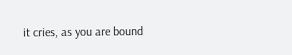it cries, as you are bound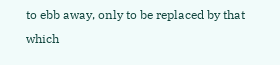to ebb away, only to be replaced by that which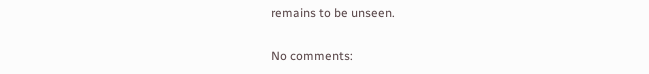remains to be unseen.

No comments: